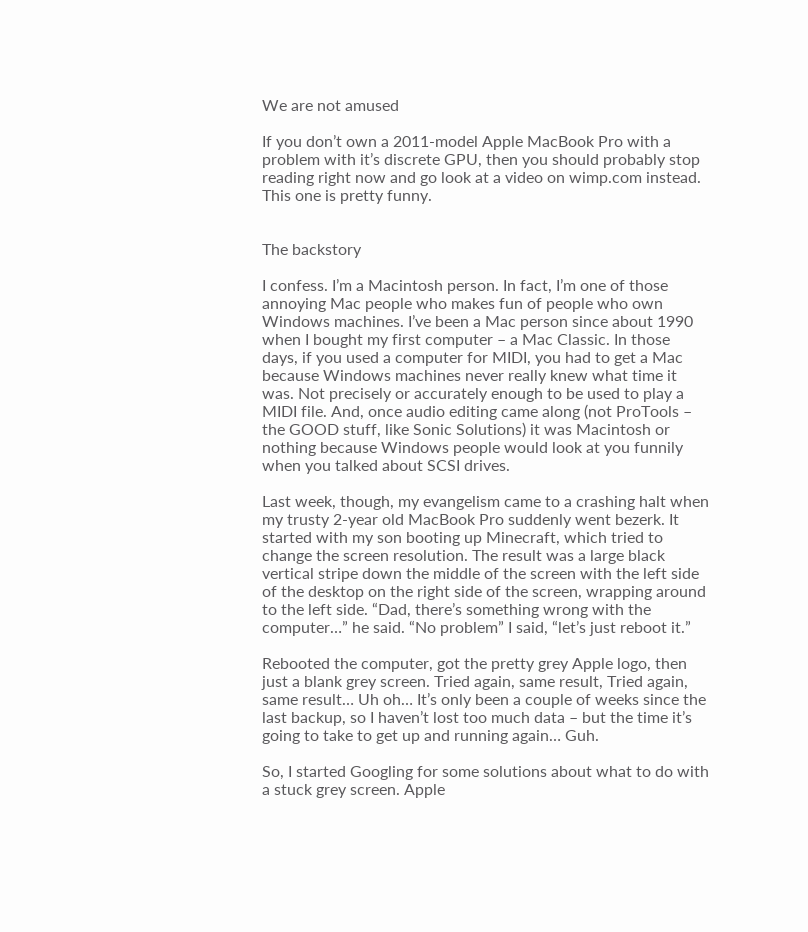We are not amused

If you don’t own a 2011-model Apple MacBook Pro with a problem with it’s discrete GPU, then you should probably stop reading right now and go look at a video on wimp.com instead. This one is pretty funny.


The backstory

I confess. I’m a Macintosh person. In fact, I’m one of those annoying Mac people who makes fun of people who own Windows machines. I’ve been a Mac person since about 1990 when I bought my first computer – a Mac Classic. In those days, if you used a computer for MIDI, you had to get a Mac because Windows machines never really knew what time it was. Not precisely or accurately enough to be used to play a MIDI file. And, once audio editing came along (not ProTools – the GOOD stuff, like Sonic Solutions) it was Macintosh or nothing because Windows people would look at you funnily when you talked about SCSI drives.

Last week, though, my evangelism came to a crashing halt when my trusty 2-year old MacBook Pro suddenly went bezerk. It started with my son booting up Minecraft, which tried to change the screen resolution. The result was a large black vertical stripe down the middle of the screen with the left side of the desktop on the right side of the screen, wrapping around to the left side. “Dad, there’s something wrong with the computer…” he said. “No problem” I said, “let’s just reboot it.”

Rebooted the computer, got the pretty grey Apple logo, then just a blank grey screen. Tried again, same result, Tried again, same result… Uh oh… It’s only been a couple of weeks since the last backup, so I haven’t lost too much data – but the time it’s going to take to get up and running again… Guh.

So, I started Googling for some solutions about what to do with a stuck grey screen. Apple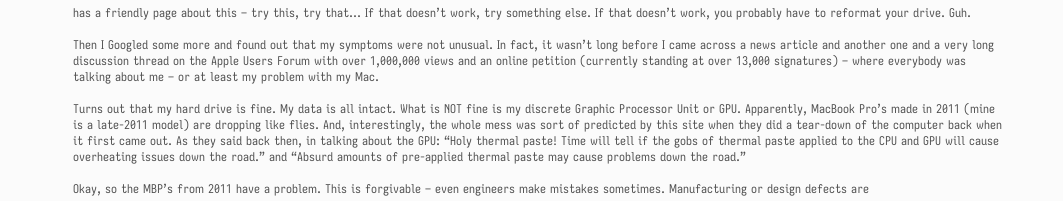has a friendly page about this – try this, try that… If that doesn’t work, try something else. If that doesn’t work, you probably have to reformat your drive. Guh.

Then I Googled some more and found out that my symptoms were not unusual. In fact, it wasn’t long before I came across a news article and another one and a very long discussion thread on the Apple Users Forum with over 1,000,000 views and an online petition (currently standing at over 13,000 signatures) – where everybody was talking about me – or at least my problem with my Mac.

Turns out that my hard drive is fine. My data is all intact. What is NOT fine is my discrete Graphic Processor Unit or GPU. Apparently, MacBook Pro’s made in 2011 (mine is a late-2011 model) are dropping like flies. And, interestingly, the whole mess was sort of predicted by this site when they did a tear-down of the computer back when it first came out. As they said back then, in talking about the GPU: “Holy thermal paste! Time will tell if the gobs of thermal paste applied to the CPU and GPU will cause overheating issues down the road.” and “Absurd amounts of pre-applied thermal paste may cause problems down the road.”

Okay, so the MBP’s from 2011 have a problem. This is forgivable – even engineers make mistakes sometimes. Manufacturing or design defects are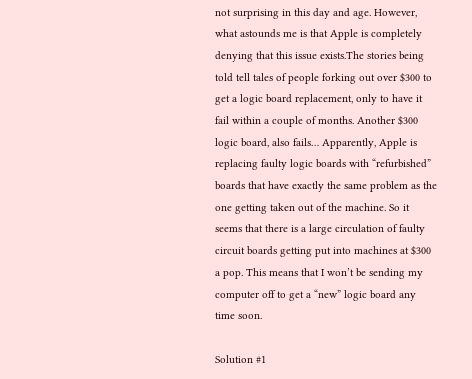not surprising in this day and age. However, what astounds me is that Apple is completely denying that this issue exists.The stories being told tell tales of people forking out over $300 to get a logic board replacement, only to have it fail within a couple of months. Another $300 logic board, also fails… Apparently, Apple is replacing faulty logic boards with “refurbished” boards that have exactly the same problem as the one getting taken out of the machine. So it seems that there is a large circulation of faulty circuit boards getting put into machines at $300 a pop. This means that I won’t be sending my computer off to get a “new” logic board any time soon.

Solution #1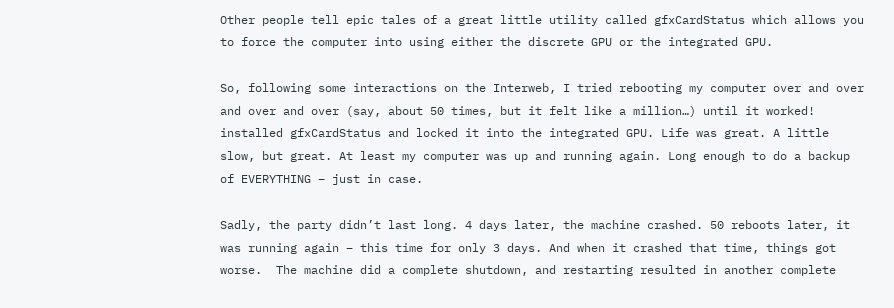Other people tell epic tales of a great little utility called gfxCardStatus which allows you to force the computer into using either the discrete GPU or the integrated GPU.

So, following some interactions on the Interweb, I tried rebooting my computer over and over and over and over (say, about 50 times, but it felt like a million…) until it worked! installed gfxCardStatus and locked it into the integrated GPU. Life was great. A little slow, but great. At least my computer was up and running again. Long enough to do a backup of EVERYTHING – just in case.

Sadly, the party didn’t last long. 4 days later, the machine crashed. 50 reboots later, it was running again – this time for only 3 days. And when it crashed that time, things got worse.  The machine did a complete shutdown, and restarting resulted in another complete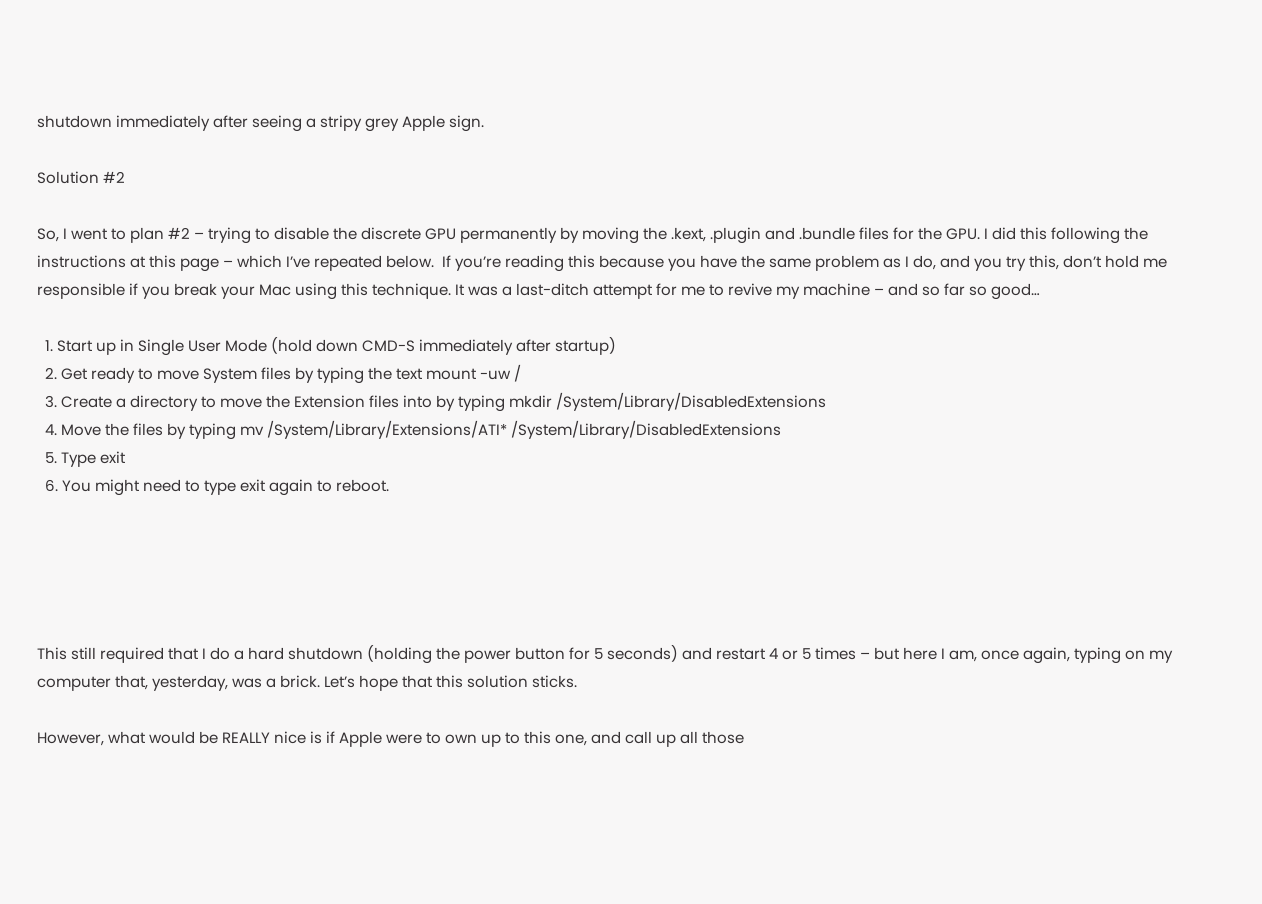shutdown immediately after seeing a stripy grey Apple sign.

Solution #2

So, I went to plan #2 – trying to disable the discrete GPU permanently by moving the .kext, .plugin and .bundle files for the GPU. I did this following the instructions at this page – which I’ve repeated below.  If you’re reading this because you have the same problem as I do, and you try this, don’t hold me responsible if you break your Mac using this technique. It was a last-ditch attempt for me to revive my machine – and so far so good…

  1. Start up in Single User Mode (hold down CMD-S immediately after startup)
  2. Get ready to move System files by typing the text mount -uw /
  3. Create a directory to move the Extension files into by typing mkdir /System/Library/DisabledExtensions
  4. Move the files by typing mv /System/Library/Extensions/ATI* /System/Library/DisabledExtensions
  5. Type exit
  6. You might need to type exit again to reboot.





This still required that I do a hard shutdown (holding the power button for 5 seconds) and restart 4 or 5 times – but here I am, once again, typing on my computer that, yesterday, was a brick. Let’s hope that this solution sticks.

However, what would be REALLY nice is if Apple were to own up to this one, and call up all those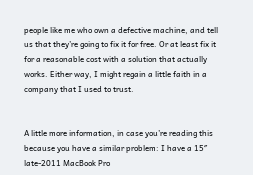people like me who own a defective machine, and tell us that they’re going to fix it for free. Or at least fix it for a reasonable cost with a solution that actually works. Either way, I might regain a little faith in a company that I used to trust.


A little more information, in case you’re reading this because you have a similar problem: I have a 15″ late-2011 MacBook Pro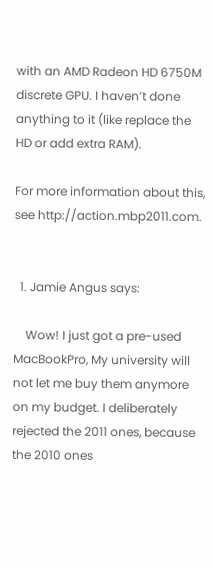with an AMD Radeon HD 6750M discrete GPU. I haven’t done anything to it (like replace the HD or add extra RAM).

For more information about this, see http://action.mbp2011.com.


  1. Jamie Angus says:

    Wow! I just got a pre-used MacBookPro, My university will not let me buy them anymore on my budget. I deliberately rejected the 2011 ones, because the 2010 ones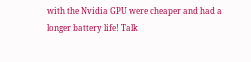with the Nvidia GPU were cheaper and had a longer battery life! Talk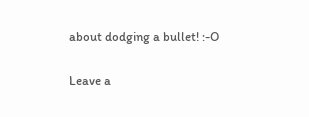about dodging a bullet! :-O

Leave a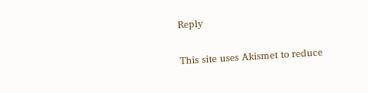Reply

This site uses Akismet to reduce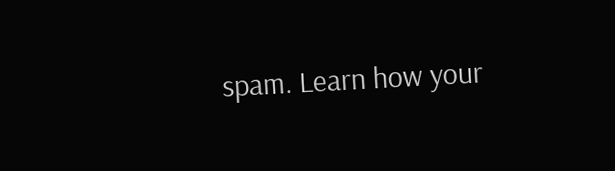spam. Learn how your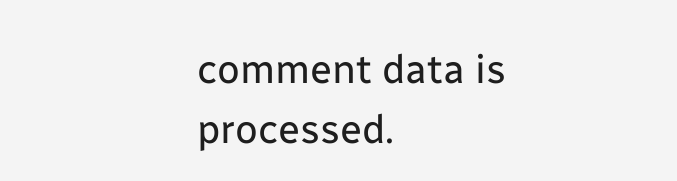comment data is processed.